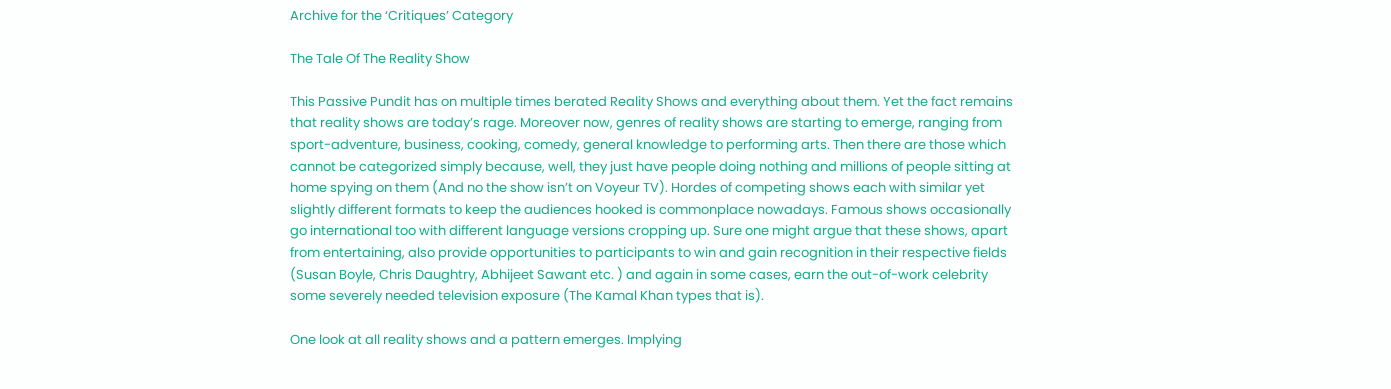Archive for the ‘Critiques’ Category

The Tale Of The Reality Show

This Passive Pundit has on multiple times berated Reality Shows and everything about them. Yet the fact remains that reality shows are today’s rage. Moreover now, genres of reality shows are starting to emerge, ranging from sport-adventure, business, cooking, comedy, general knowledge to performing arts. Then there are those which cannot be categorized simply because, well, they just have people doing nothing and millions of people sitting at home spying on them (And no the show isn’t on Voyeur TV). Hordes of competing shows each with similar yet slightly different formats to keep the audiences hooked is commonplace nowadays. Famous shows occasionally go international too with different language versions cropping up. Sure one might argue that these shows, apart from entertaining, also provide opportunities to participants to win and gain recognition in their respective fields (Susan Boyle, Chris Daughtry, Abhijeet Sawant etc. ) and again in some cases, earn the out-of-work celebrity some severely needed television exposure (The Kamal Khan types that is).

One look at all reality shows and a pattern emerges. Implying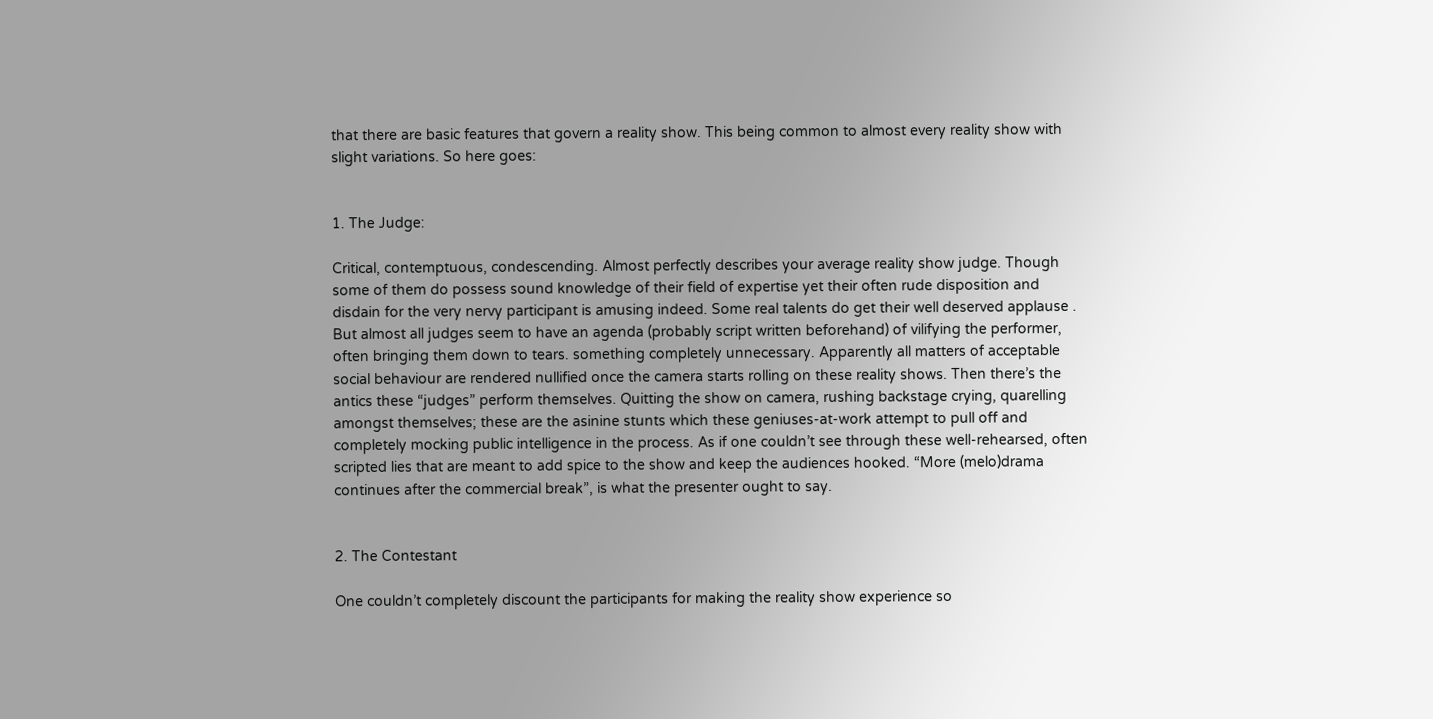that there are basic features that govern a reality show. This being common to almost every reality show with slight variations. So here goes:


1. The Judge:

Critical, contemptuous, condescending. Almost perfectly describes your average reality show judge. Though some of them do possess sound knowledge of their field of expertise yet their often rude disposition and disdain for the very nervy participant is amusing indeed. Some real talents do get their well deserved applause . But almost all judges seem to have an agenda (probably script written beforehand) of vilifying the performer, often bringing them down to tears. something completely unnecessary. Apparently all matters of acceptable social behaviour are rendered nullified once the camera starts rolling on these reality shows. Then there’s the antics these “judges” perform themselves. Quitting the show on camera, rushing backstage crying, quarelling amongst themselves; these are the asinine stunts which these geniuses-at-work attempt to pull off and completely mocking public intelligence in the process. As if one couldn’t see through these well-rehearsed, often scripted lies that are meant to add spice to the show and keep the audiences hooked. “More (melo)drama continues after the commercial break”, is what the presenter ought to say.


2. The Contestant

One couldn’t completely discount the participants for making the reality show experience so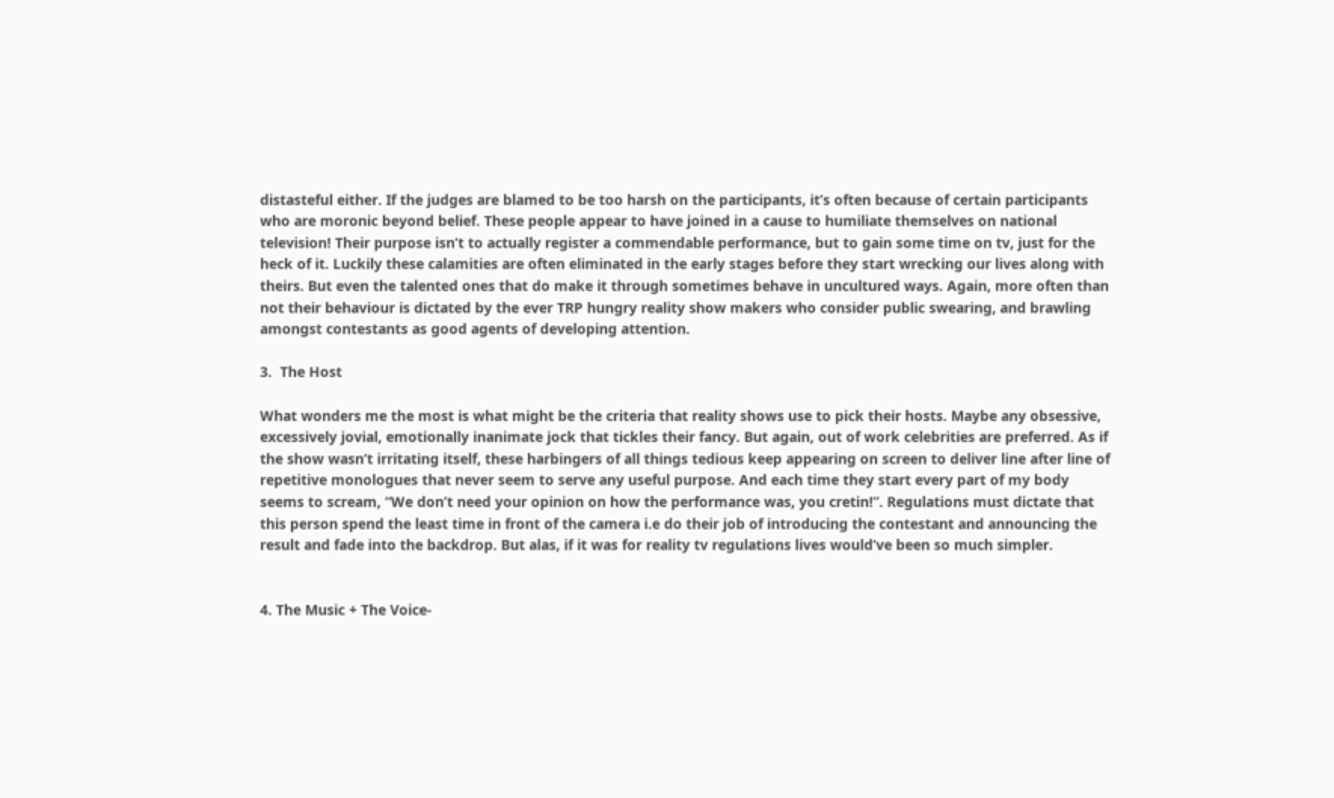distasteful either. If the judges are blamed to be too harsh on the participants, it’s often because of certain participants who are moronic beyond belief. These people appear to have joined in a cause to humiliate themselves on national television! Their purpose isn’t to actually register a commendable performance, but to gain some time on tv, just for the heck of it. Luckily these calamities are often eliminated in the early stages before they start wrecking our lives along with theirs. But even the talented ones that do make it through sometimes behave in uncultured ways. Again, more often than not their behaviour is dictated by the ever TRP hungry reality show makers who consider public swearing, and brawling amongst contestants as good agents of developing attention.

3.  The Host

What wonders me the most is what might be the criteria that reality shows use to pick their hosts. Maybe any obsessive, excessively jovial, emotionally inanimate jock that tickles their fancy. But again, out of work celebrities are preferred. As if the show wasn’t irritating itself, these harbingers of all things tedious keep appearing on screen to deliver line after line of repetitive monologues that never seem to serve any useful purpose. And each time they start every part of my body seems to scream, “We don’t need your opinion on how the performance was, you cretin!”. Regulations must dictate that this person spend the least time in front of the camera i.e do their job of introducing the contestant and announcing the result and fade into the backdrop. But alas, if it was for reality tv regulations lives would’ve been so much simpler.


4. The Music + The Voice-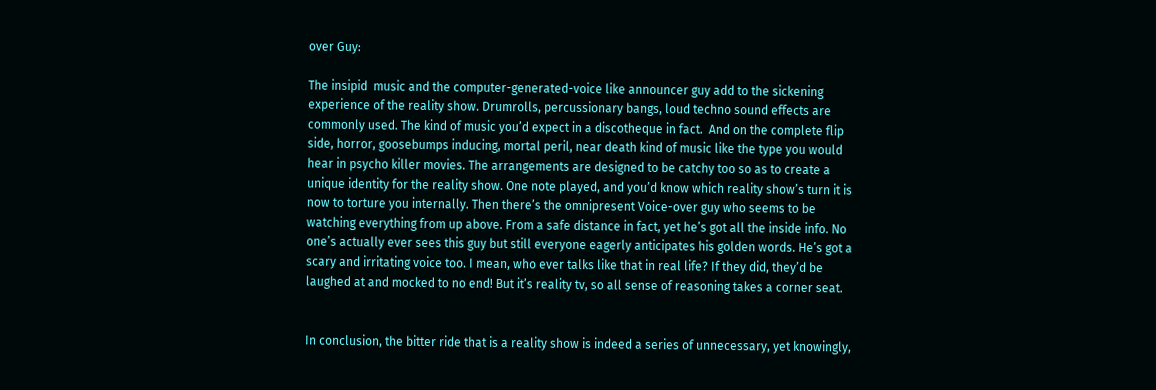over Guy:

The insipid  music and the computer-generated-voice like announcer guy add to the sickening experience of the reality show. Drumrolls, percussionary bangs, loud techno sound effects are commonly used. The kind of music you’d expect in a discotheque in fact.  And on the complete flip side, horror, goosebumps inducing, mortal peril, near death kind of music like the type you would hear in psycho killer movies. The arrangements are designed to be catchy too so as to create a unique identity for the reality show. One note played, and you’d know which reality show’s turn it is now to torture you internally. Then there’s the omnipresent Voice-over guy who seems to be watching everything from up above. From a safe distance in fact, yet he’s got all the inside info. No one’s actually ever sees this guy but still everyone eagerly anticipates his golden words. He’s got a scary and irritating voice too. I mean, who ever talks like that in real life? If they did, they’d be laughed at and mocked to no end! But it’s reality tv, so all sense of reasoning takes a corner seat.


In conclusion, the bitter ride that is a reality show is indeed a series of unnecessary, yet knowingly,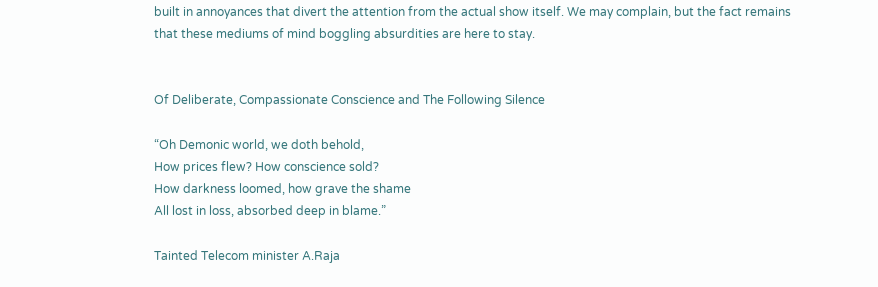built in annoyances that divert the attention from the actual show itself. We may complain, but the fact remains that these mediums of mind boggling absurdities are here to stay.


Of Deliberate, Compassionate Conscience and The Following Silence

“Oh Demonic world, we doth behold,
How prices flew? How conscience sold?
How darkness loomed, how grave the shame
All lost in loss, absorbed deep in blame.”

Tainted Telecom minister A.Raja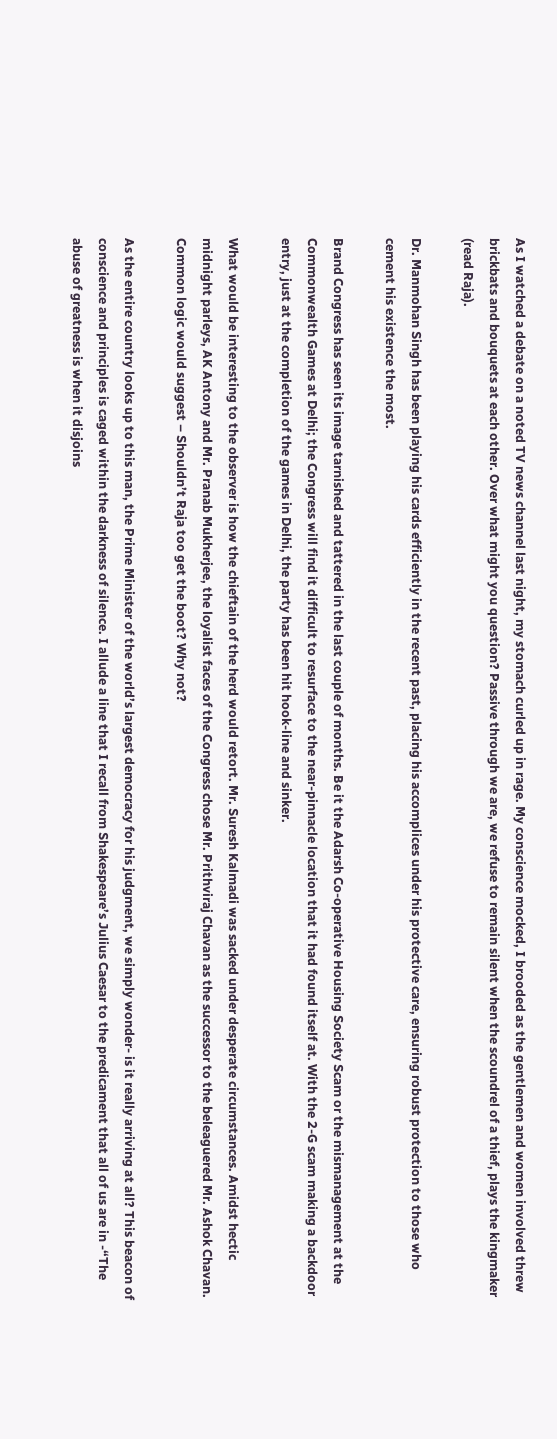As I watched a debate on a noted TV news channel last night, my stomach curled up in rage. My conscience mocked, I brooded as the gentlemen and women involved threw brickbats and bouquets at each other. Over what might you question? Passive through we are, we refuse to remain silent when the scoundrel of a thief, plays the kingmaker (read Raja).

Dr. Manmohan Singh has been playing his cards efficiently in the recent past, placing his accomplices under his protective care, ensuring robust protection to those who cement his existence the most.

Brand Congress has seen its image tarnished and tattered in the last couple of months. Be it the Adarsh Co-operative Housing Society Scam or the mismanagement at the Commonwealth Games at Delhi; the Congress will find it difficult to resurface to the near-pinnacle location that it had found itself at. With the 2-G scam making a backdoor entry, just at the completion of the games in Delhi, the party has been hit hook-line and sinker.

What would be interesting to the observer is how the chieftain of the herd would retort. Mr. Suresh Kalmadi was sacked under desperate circumstances. Amidst hectic midnight parleys, AK Antony and Mr. Pranab Mukherjee, the loyalist faces of the Congress chose Mr. Prithviraj Chavan as the successor to the beleaguered Mr. Ashok Chavan.
Common logic would suggest – Shouldn’t Raja too get the boot? Why not?

As the entire country looks up to this man, the Prime Minister of the world’s largest democracy for his judgment, we simply wonder- is it really arriving at all? This beacon of conscience and principles is caged within the darkness of silence. I allude a line that I recall from Shakespeare’s Julius Caesar to the predicament that all of us are in -“The abuse of greatness is when it disjoins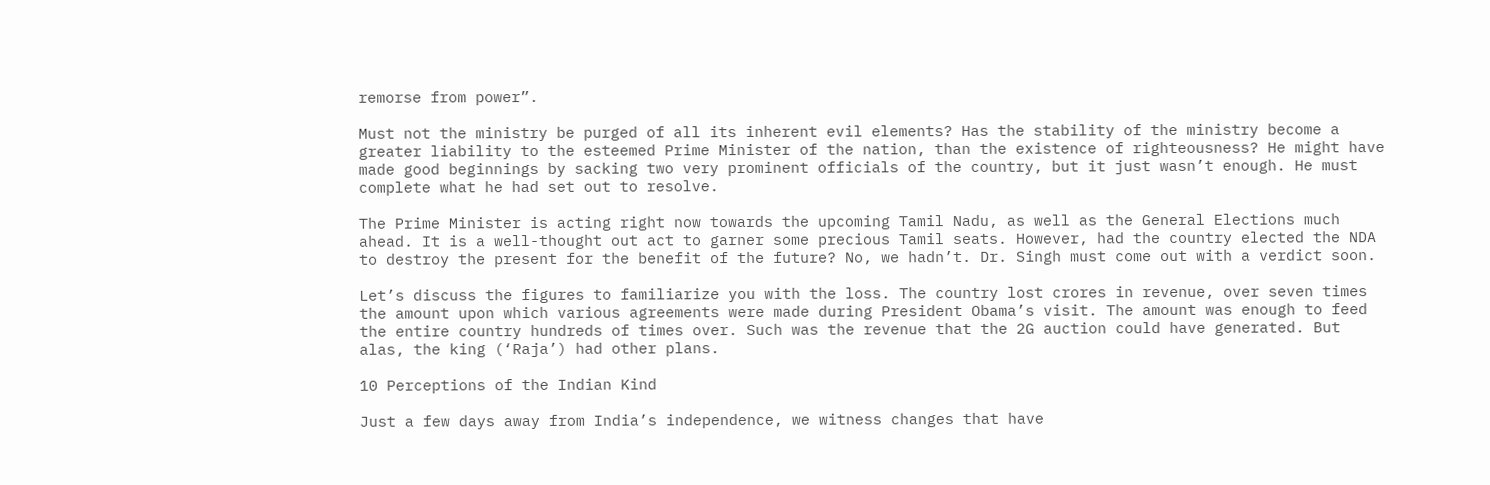remorse from power”.

Must not the ministry be purged of all its inherent evil elements? Has the stability of the ministry become a greater liability to the esteemed Prime Minister of the nation, than the existence of righteousness? He might have made good beginnings by sacking two very prominent officials of the country, but it just wasn’t enough. He must complete what he had set out to resolve.

The Prime Minister is acting right now towards the upcoming Tamil Nadu, as well as the General Elections much ahead. It is a well-thought out act to garner some precious Tamil seats. However, had the country elected the NDA to destroy the present for the benefit of the future? No, we hadn’t. Dr. Singh must come out with a verdict soon.

Let’s discuss the figures to familiarize you with the loss. The country lost crores in revenue, over seven times the amount upon which various agreements were made during President Obama’s visit. The amount was enough to feed the entire country hundreds of times over. Such was the revenue that the 2G auction could have generated. But alas, the king (‘Raja’) had other plans.

10 Perceptions of the Indian Kind

Just a few days away from India’s independence, we witness changes that have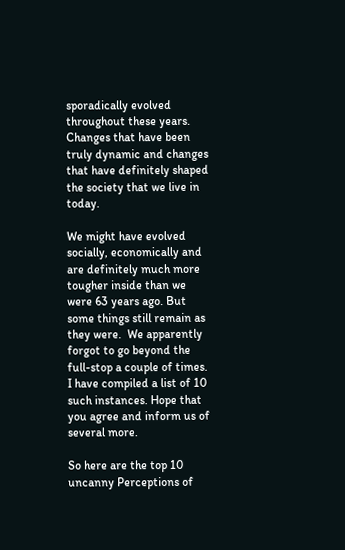sporadically evolved throughout these years. Changes that have been truly dynamic and changes that have definitely shaped the society that we live in today.

We might have evolved socially, economically and are definitely much more tougher inside than we were 63 years ago. But some things still remain as they were.  We apparently forgot to go beyond the full-stop a couple of times. I have compiled a list of 10 such instances. Hope that you agree and inform us of several more.

So here are the top 10 uncanny Perceptions of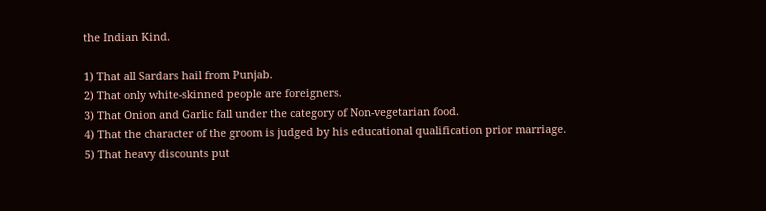the Indian Kind.

1) That all Sardars hail from Punjab.
2) That only white-skinned people are foreigners.
3) That Onion and Garlic fall under the category of Non-vegetarian food.
4) That the character of the groom is judged by his educational qualification prior marriage.
5) That heavy discounts put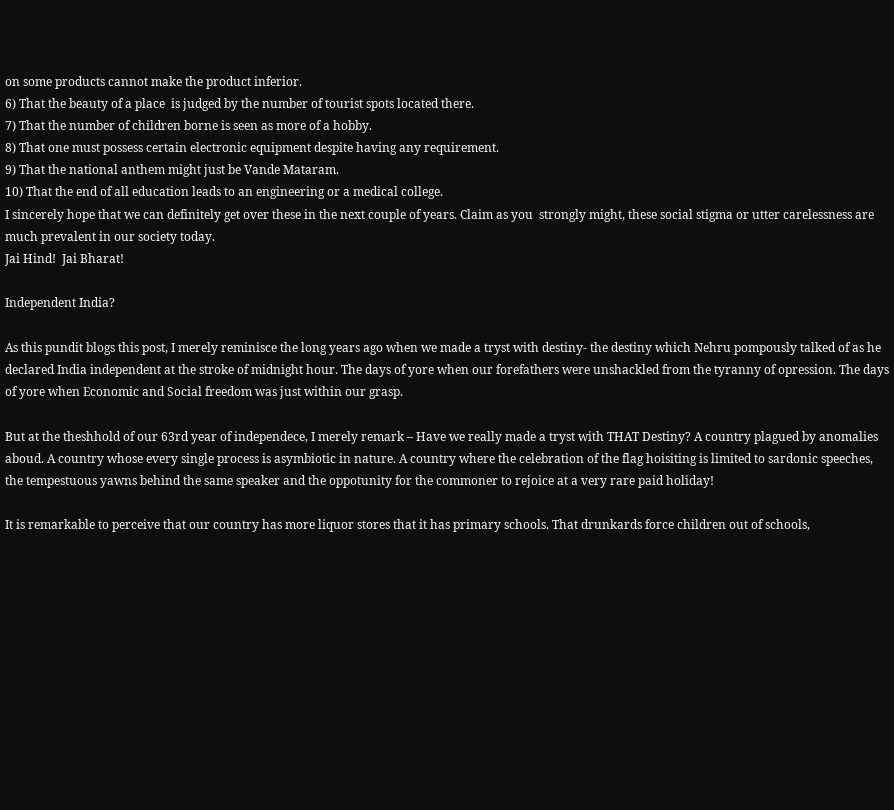on some products cannot make the product inferior.
6) That the beauty of a place  is judged by the number of tourist spots located there.
7) That the number of children borne is seen as more of a hobby.
8) That one must possess certain electronic equipment despite having any requirement.
9) That the national anthem might just be Vande Mataram.
10) That the end of all education leads to an engineering or a medical college.
I sincerely hope that we can definitely get over these in the next couple of years. Claim as you  strongly might, these social stigma or utter carelessness are much prevalent in our society today.
Jai Hind!  Jai Bharat!

Independent India?

As this pundit blogs this post, I merely reminisce the long years ago when we made a tryst with destiny- the destiny which Nehru pompously talked of as he declared India independent at the stroke of midnight hour. The days of yore when our forefathers were unshackled from the tyranny of opression. The days of yore when Economic and Social freedom was just within our grasp.

But at the theshhold of our 63rd year of independece, I merely remark – Have we really made a tryst with THAT Destiny? A country plagued by anomalies aboud. A country whose every single process is asymbiotic in nature. A country where the celebration of the flag hoisiting is limited to sardonic speeches, the tempestuous yawns behind the same speaker and the oppotunity for the commoner to rejoice at a very rare paid holiday!

It is remarkable to perceive that our country has more liquor stores that it has primary schools. That drunkards force children out of schools,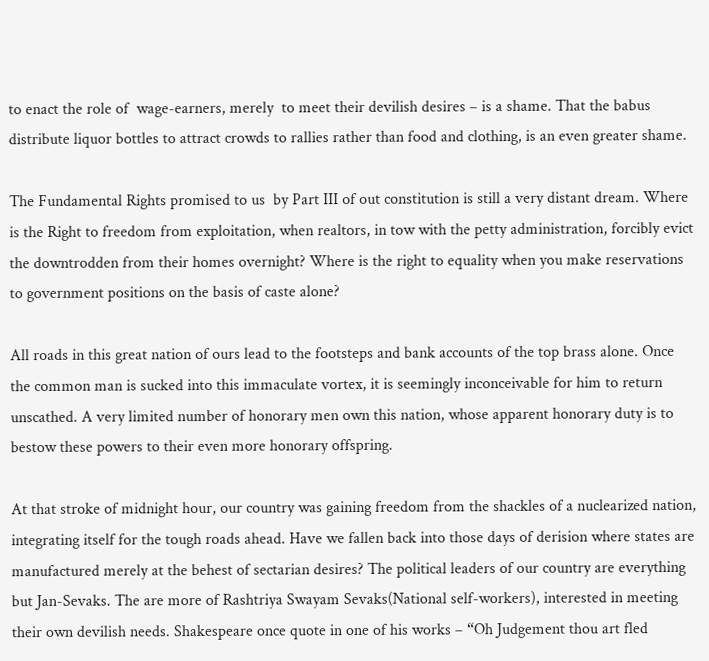to enact the role of  wage-earners, merely  to meet their devilish desires – is a shame. That the babus distribute liquor bottles to attract crowds to rallies rather than food and clothing, is an even greater shame.

The Fundamental Rights promised to us  by Part III of out constitution is still a very distant dream. Where is the Right to freedom from exploitation, when realtors, in tow with the petty administration, forcibly evict the downtrodden from their homes overnight? Where is the right to equality when you make reservations to government positions on the basis of caste alone?

All roads in this great nation of ours lead to the footsteps and bank accounts of the top brass alone. Once the common man is sucked into this immaculate vortex, it is seemingly inconceivable for him to return unscathed. A very limited number of honorary men own this nation, whose apparent honorary duty is to bestow these powers to their even more honorary offspring.

At that stroke of midnight hour, our country was gaining freedom from the shackles of a nuclearized nation, integrating itself for the tough roads ahead. Have we fallen back into those days of derision where states are manufactured merely at the behest of sectarian desires? The political leaders of our country are everything but Jan-Sevaks. The are more of Rashtriya Swayam Sevaks(National self-workers), interested in meeting their own devilish needs. Shakespeare once quote in one of his works – “Oh Judgement thou art fled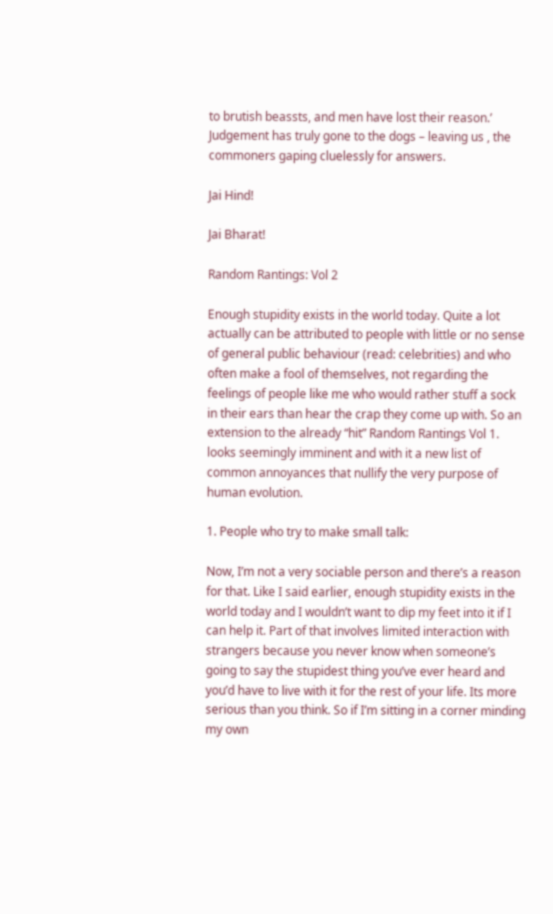to brutish beassts, and men have lost their reason.’ Judgement has truly gone to the dogs – leaving us , the commoners gaping cluelessly for answers.

Jai Hind!

Jai Bharat!

Random Rantings: Vol 2

Enough stupidity exists in the world today. Quite a lot actually can be attributed to people with little or no sense of general public behaviour (read: celebrities) and who often make a fool of themselves, not regarding the feelings of people like me who would rather stuff a sock in their ears than hear the crap they come up with. So an extension to the already “hit” Random Rantings Vol 1. looks seemingly imminent and with it a new list of common annoyances that nullify the very purpose of human evolution.

1. People who try to make small talk:

Now, I’m not a very sociable person and there’s a reason for that. Like I said earlier, enough stupidity exists in the world today and I wouldn’t want to dip my feet into it if I can help it. Part of that involves limited interaction with strangers because you never know when someone’s going to say the stupidest thing you’ve ever heard and you’d have to live with it for the rest of your life. Its more serious than you think. So if I’m sitting in a corner minding my own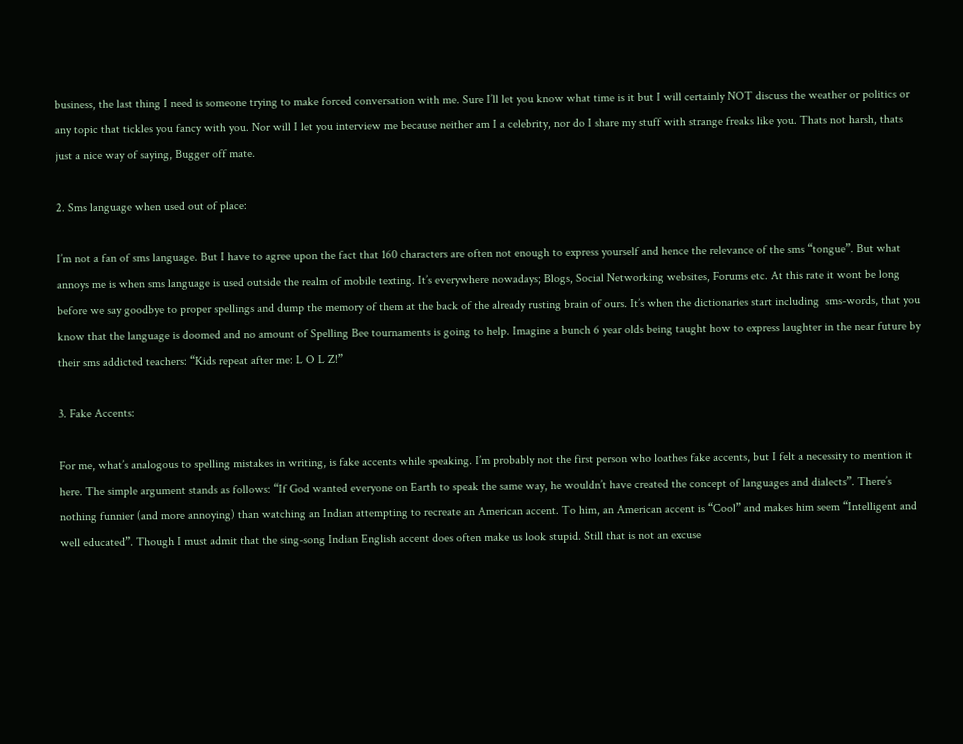business, the last thing I need is someone trying to make forced conversation with me. Sure I’ll let you know what time is it but I will certainly NOT discuss the weather or politics or any topic that tickles you fancy with you. Nor will I let you interview me because neither am I a celebrity, nor do I share my stuff with strange freaks like you. Thats not harsh, thats just a nice way of saying, Bugger off mate.

2. Sms language when used out of place:

I’m not a fan of sms language. But I have to agree upon the fact that 160 characters are often not enough to express yourself and hence the relevance of the sms “tongue”. But what annoys me is when sms language is used outside the realm of mobile texting. It’s everywhere nowadays; Blogs, Social Networking websites, Forums etc. At this rate it wont be long before we say goodbye to proper spellings and dump the memory of them at the back of the already rusting brain of ours. It’s when the dictionaries start including  sms-words, that you know that the language is doomed and no amount of Spelling Bee tournaments is going to help. Imagine a bunch 6 year olds being taught how to express laughter in the near future by their sms addicted teachers: “Kids repeat after me: L O L Z!”

3. Fake Accents:

For me, what’s analogous to spelling mistakes in writing, is fake accents while speaking. I’m probably not the first person who loathes fake accents, but I felt a necessity to mention it here. The simple argument stands as follows: “If God wanted everyone on Earth to speak the same way, he wouldn’t have created the concept of languages and dialects”. There’s nothing funnier (and more annoying) than watching an Indian attempting to recreate an American accent. To him, an American accent is “Cool” and makes him seem “Intelligent and well educated”. Though I must admit that the sing-song Indian English accent does often make us look stupid. Still that is not an excuse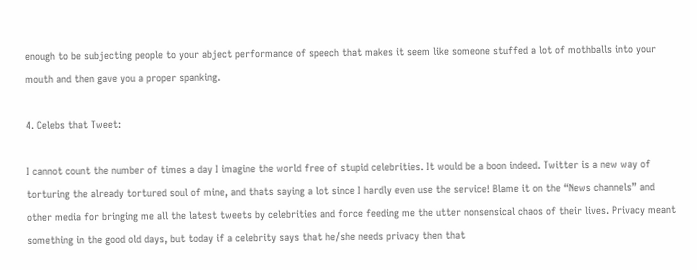enough to be subjecting people to your abject performance of speech that makes it seem like someone stuffed a lot of mothballs into your mouth and then gave you a proper spanking.

4. Celebs that Tweet:

I cannot count the number of times a day I imagine the world free of stupid celebrities. It would be a boon indeed. Twitter is a new way of torturing the already tortured soul of mine, and thats saying a lot since I hardly even use the service! Blame it on the “News channels” and other media for bringing me all the latest tweets by celebrities and force feeding me the utter nonsensical chaos of their lives. Privacy meant something in the good old days, but today if a celebrity says that he/she needs privacy then that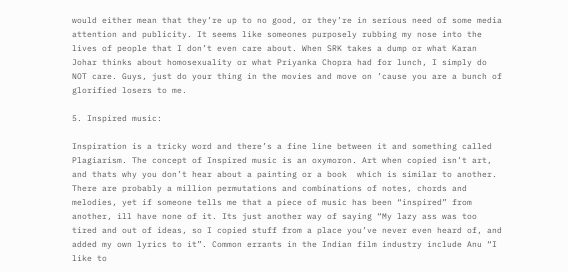would either mean that they’re up to no good, or they’re in serious need of some media attention and publicity. It seems like someones purposely rubbing my nose into the lives of people that I don’t even care about. When SRK takes a dump or what Karan Johar thinks about homosexuality or what Priyanka Chopra had for lunch, I simply do NOT care. Guys, just do your thing in the movies and move on ’cause you are a bunch of glorified losers to me.

5. Inspired music:

Inspiration is a tricky word and there’s a fine line between it and something called Plagiarism. The concept of Inspired music is an oxymoron. Art when copied isn’t art, and thats why you don’t hear about a painting or a book  which is similar to another. There are probably a million permutations and combinations of notes, chords and melodies, yet if someone tells me that a piece of music has been “inspired” from another, ill have none of it. Its just another way of saying “My lazy ass was too tired and out of ideas, so I copied stuff from a place you’ve never even heard of, and added my own lyrics to it”. Common errants in the Indian film industry include Anu “I like to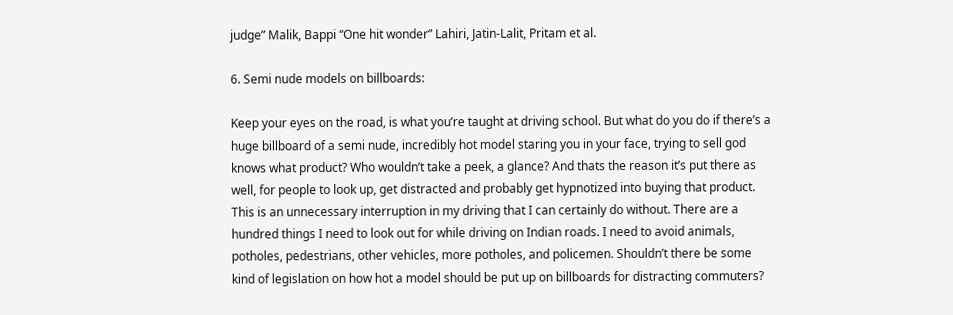judge” Malik, Bappi “One hit wonder” Lahiri, Jatin-Lalit, Pritam et al.

6. Semi nude models on billboards:

Keep your eyes on the road, is what you’re taught at driving school. But what do you do if there’s a huge billboard of a semi nude, incredibly hot model staring you in your face, trying to sell god knows what product? Who wouldn’t take a peek, a glance? And thats the reason it’s put there as well, for people to look up, get distracted and probably get hypnotized into buying that product. This is an unnecessary interruption in my driving that I can certainly do without. There are a hundred things I need to look out for while driving on Indian roads. I need to avoid animals, potholes, pedestrians, other vehicles, more potholes, and policemen. Shouldn’t there be some kind of legislation on how hot a model should be put up on billboards for distracting commuters?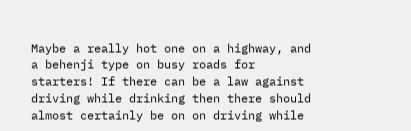Maybe a really hot one on a highway, and a behenji type on busy roads for starters! If there can be a law against driving while drinking then there should almost certainly be on on driving while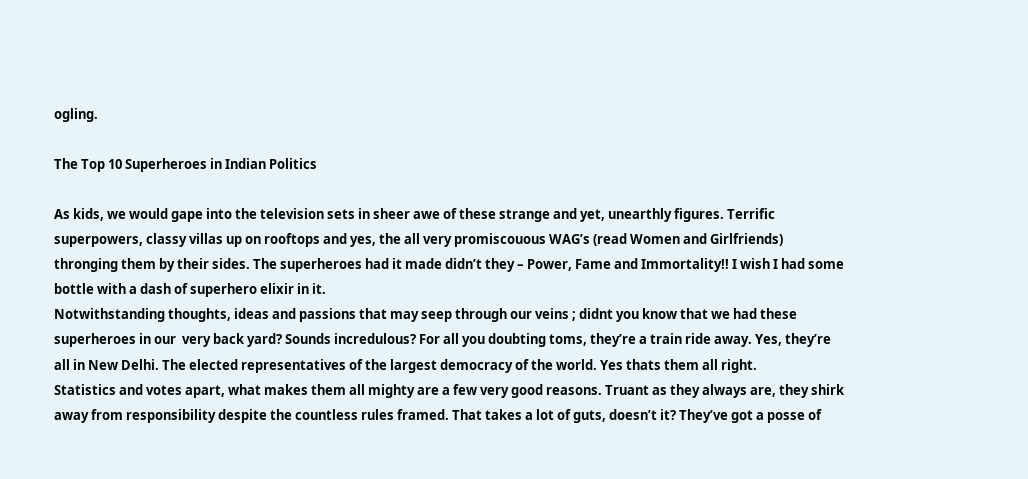ogling.

The Top 10 Superheroes in Indian Politics

As kids, we would gape into the television sets in sheer awe of these strange and yet, unearthly figures. Terrific superpowers, classy villas up on rooftops and yes, the all very promiscouous WAG’s (read Women and Girlfriends) thronging them by their sides. The superheroes had it made didn’t they – Power, Fame and Immortality!! I wish I had some bottle with a dash of superhero elixir in it.
Notwithstanding thoughts, ideas and passions that may seep through our veins ; didnt you know that we had these superheroes in our  very back yard? Sounds incredulous? For all you doubting toms, they’re a train ride away. Yes, they’re all in New Delhi. The elected representatives of the largest democracy of the world. Yes thats them all right.
Statistics and votes apart, what makes them all mighty are a few very good reasons. Truant as they always are, they shirk away from responsibility despite the countless rules framed. That takes a lot of guts, doesn’t it? They’ve got a posse of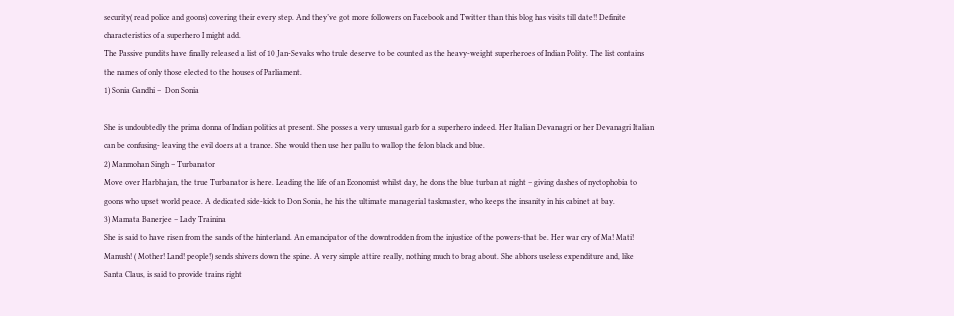security( read police and goons) covering their every step. And they’ve got more followers on Facebook and Twitter than this blog has visits till date!! Definite characteristics of a superhero I might add.
The Passive pundits have finally released a list of 10 Jan-Sevaks who trule deserve to be counted as the heavy-weight superheroes of Indian Polity. The list contains the names of only those elected to the houses of Parliament.
1) Sonia Gandhi –  Don Sonia

She is undoubtedly the prima donna of Indian politics at present. She posses a very unusual garb for a superhero indeed. Her Italian Devanagri or her Devanagri Italian can be confusing- leaving the evil doers at a trance. She would then use her pallu to wallop the felon black and blue.
2) Manmohan Singh – Turbanator
Move over Harbhajan, the true Turbanator is here. Leading the life of an Economist whilst day, he dons the blue turban at night – giving dashes of nyctophobia to  goons who upset world peace. A dedicated side-kick to Don Sonia, he his the ultimate managerial taskmaster, who keeps the insanity in his cabinet at bay.
3) Mamata Banerjee – Lady Trainina
She is said to have risen from the sands of the hinterland. An emancipator of the downtrodden from the injustice of the powers-that be. Her war cry of Ma! Mati! Manush! ( Mother! Land! people!) sends shivers down the spine. A very simple attire really, nothing much to brag about. She abhors useless expenditure and, like Santa Claus, is said to provide trains right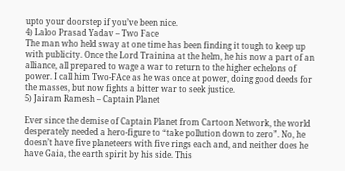upto your doorstep if you’ve been nice.
4) Laloo Prasad Yadav – Two Face
The man who held sway at one time has been finding it tough to keep up with publicity. Once the Lord Trainina at the helm, he his now a part of an alliance, all prepared to wage a war to return to the higher echelons of power. I call him Two-FAce as he was once at power, doing good deeds for the masses, but now fights a bitter war to seek justice.
5) Jairam Ramesh – Captain Planet

Ever since the demise of Captain Planet from Cartoon Network, the world desperately needed a hero-figure to “take pollution down to zero”. No, he doesn’t have five planeteers with five rings each and, and neither does he have Gaia, the earth spirit by his side. This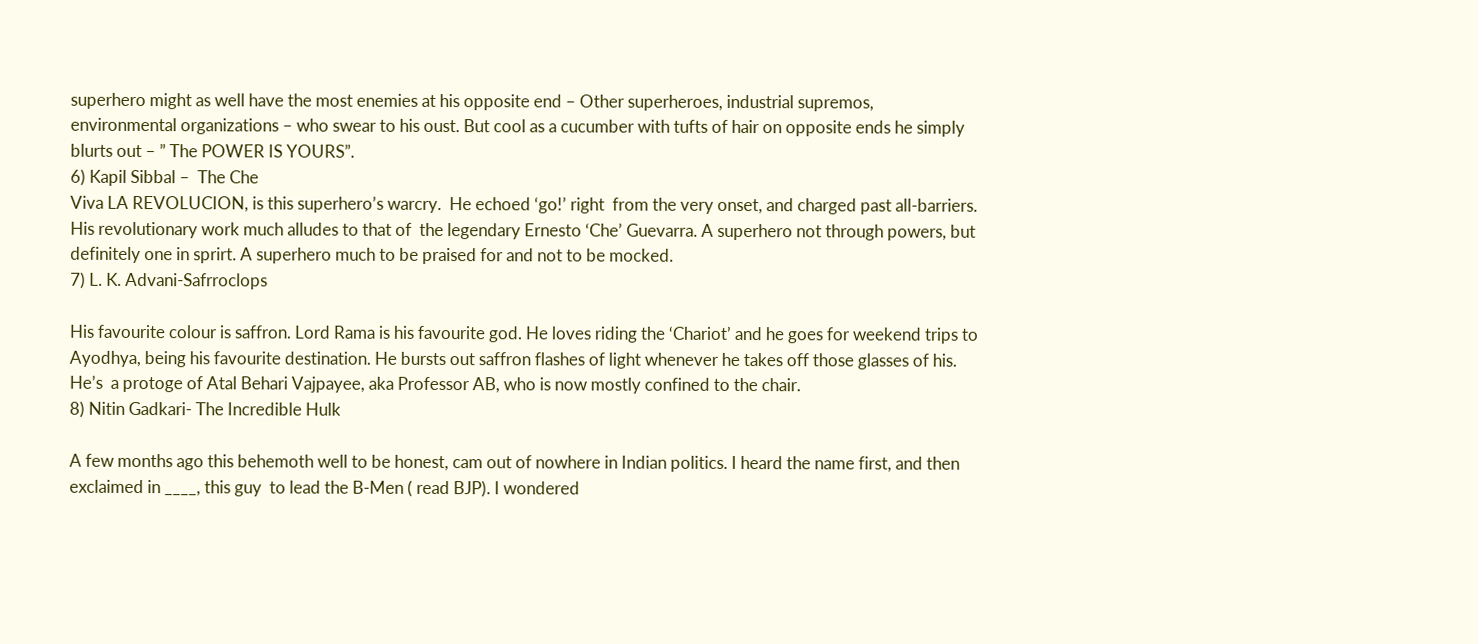superhero might as well have the most enemies at his opposite end – Other superheroes, industrial supremos, environmental organizations – who swear to his oust. But cool as a cucumber with tufts of hair on opposite ends he simply blurts out – ” The POWER IS YOURS”.
6) Kapil Sibbal –  The Che
Viva LA REVOLUCION, is this superhero’s warcry.  He echoed ‘go!’ right  from the very onset, and charged past all-barriers. His revolutionary work much alludes to that of  the legendary Ernesto ‘Che’ Guevarra. A superhero not through powers, but definitely one in sprirt. A superhero much to be praised for and not to be mocked.
7) L. K. Advani-Safrroclops

His favourite colour is saffron. Lord Rama is his favourite god. He loves riding the ‘Chariot’ and he goes for weekend trips to Ayodhya, being his favourite destination. He bursts out saffron flashes of light whenever he takes off those glasses of his. He’s  a protoge of Atal Behari Vajpayee, aka Professor AB, who is now mostly confined to the chair.
8) Nitin Gadkari- The Incredible Hulk

A few months ago this behemoth well to be honest, cam out of nowhere in Indian politics. I heard the name first, and then exclaimed in ____, this guy  to lead the B-Men ( read BJP). I wondered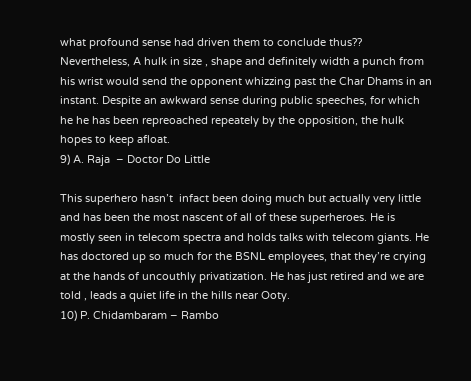what profound sense had driven them to conclude thus?? Nevertheless, A hulk in size , shape and definitely width a punch from his wrist would send the opponent whizzing past the Char Dhams in an instant. Despite an awkward sense during public speeches, for which he he has been repreoached repeately by the opposition, the hulk hopes to keep afloat.
9) A. Raja  – Doctor Do Little

This superhero hasn’t  infact been doing much but actually very little and has been the most nascent of all of these superheroes. He is mostly seen in telecom spectra and holds talks with telecom giants. He has doctored up so much for the BSNL employees, that they’re crying at the hands of uncouthly privatization. He has just retired and we are told , leads a quiet life in the hills near Ooty.
10) P. Chidambaram – Rambo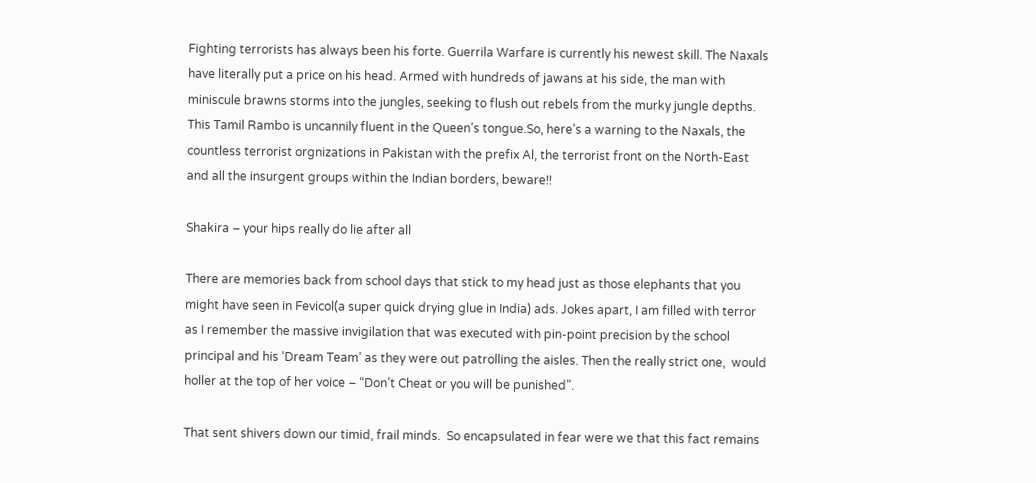Fighting terrorists has always been his forte. Guerrila Warfare is currently his newest skill. The Naxals have literally put a price on his head. Armed with hundreds of jawans at his side, the man with miniscule brawns storms into the jungles, seeking to flush out rebels from the murky jungle depths. This Tamil Rambo is uncannily fluent in the Queen’s tongue.So, here’s a warning to the Naxals, the countless terrorist orgnizations in Pakistan with the prefix Al, the terrorist front on the North-East and all the insurgent groups within the Indian borders, beware!!

Shakira – your hips really do lie after all

There are memories back from school days that stick to my head just as those elephants that you might have seen in Fevicol(a super quick drying glue in India) ads. Jokes apart, I am filled with terror  as I remember the massive invigilation that was executed with pin-point precision by the school principal and his ‘Dream Team’ as they were out patrolling the aisles. Then the really strict one,  would holler at the top of her voice – “Don’t Cheat or you will be punished”.

That sent shivers down our timid, frail minds.  So encapsulated in fear were we that this fact remains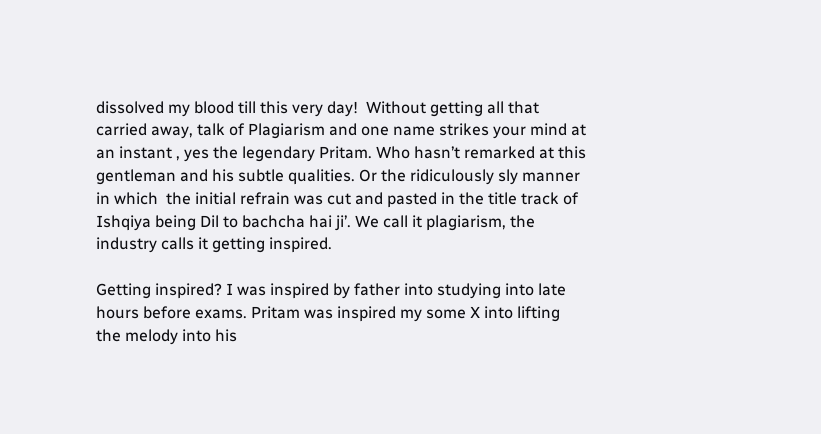dissolved my blood till this very day!  Without getting all that carried away, talk of Plagiarism and one name strikes your mind at an instant , yes the legendary Pritam. Who hasn’t remarked at this gentleman and his subtle qualities. Or the ridiculously sly manner in which  the initial refrain was cut and pasted in the title track of Ishqiya being Dil to bachcha hai ji’. We call it plagiarism, the industry calls it getting inspired.

Getting inspired? I was inspired by father into studying into late hours before exams. Pritam was inspired my some X into lifting the melody into his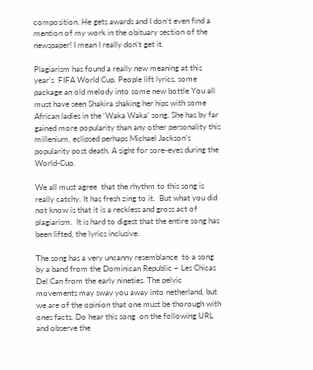composition. He gets awards and I don’t even find a mention of my work in the obituary section of the newspaper! I mean I really don’t get it.

Plagiarism has found a really new meaning at this year’s  FIFA World Cup. People lift lyrics, some package an old melody into some new bottle You all must have seen Shakira shaking her hips with some African ladies in the ‘Waka Waka’ song. She has by far gained more popularity than any other personality this millenium, eclipsed perhaps Michael Jackson’s popularity post death. A sight for sore-eyes during the World-Cup.

We all must agree  that the rhythm to this song is really catchy. It has fresh zing to it.  But what you did not know is that it is a reckless and gross act of plagiarism.  It is hard to digest that the entire song has been lifted, the lyrics inclusive.

The song has a very uncanny resemblance  to a song by a band from the Dominican Republic – Les Chicas Del Can from the early nineties. The pelvic movements may sway you away into netherland, but we are of the opinion that one must be thorough with ones facts. Do hear this song  on the following URL and observe the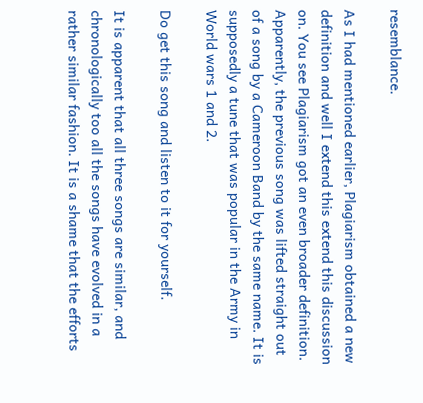resemblance.

As I had mentioned earlier, Plagiarism obtained a new definition and well I extend this extend this discussion on. You see Plagiarism got an even broader definition. Apparently, the previous song was lifted straight out of a song by a Cameroon Band by the same name. It is supposedly a tune that was popular in the Army in World wars 1 and 2.

Do get this song and listen to it for yourself.

It is apparent that all three songs are similar, and chronologically too all the songs have evolved in a rather similar fashion. It is a shame that the efforts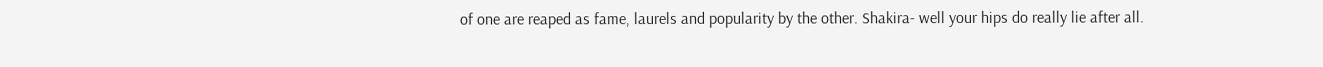of one are reaped as fame, laurels and popularity by the other. Shakira- well your hips do really lie after all.